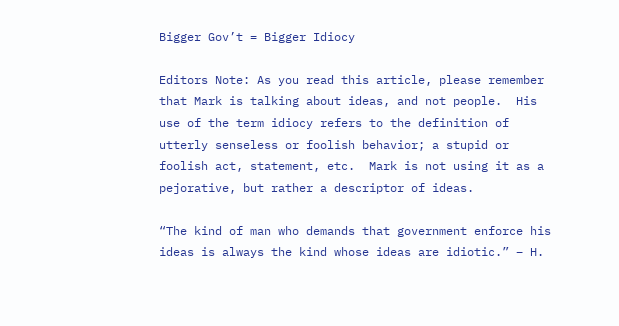Bigger Gov’t = Bigger Idiocy

Editors Note: As you read this article, please remember that Mark is talking about ideas, and not people.  His use of the term idiocy refers to the definition of utterly senseless or foolish behavior; a stupid or foolish act, statement, etc.  Mark is not using it as a pejorative, but rather a descriptor of ideas.

“The kind of man who demands that government enforce his ideas is always the kind whose ideas are idiotic.” – H.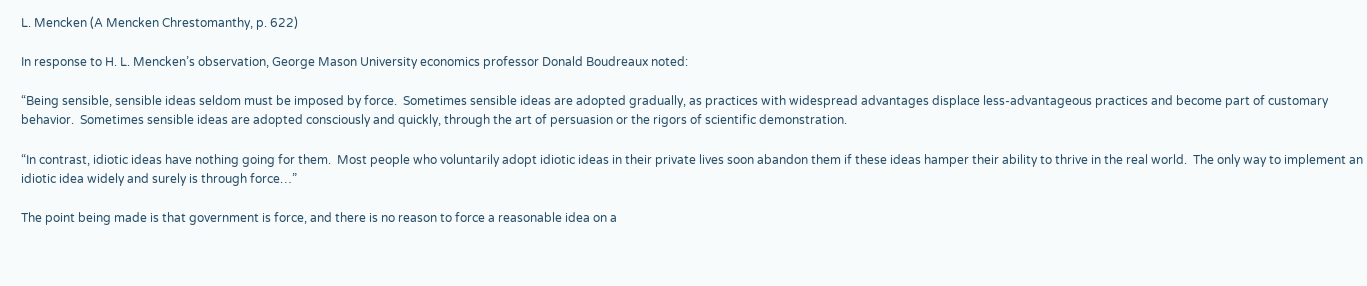L. Mencken (A Mencken Chrestomanthy, p. 622)

In response to H. L. Mencken’s observation, George Mason University economics professor Donald Boudreaux noted:

“Being sensible, sensible ideas seldom must be imposed by force.  Sometimes sensible ideas are adopted gradually, as practices with widespread advantages displace less-advantageous practices and become part of customary behavior.  Sometimes sensible ideas are adopted consciously and quickly, through the art of persuasion or the rigors of scientific demonstration.

“In contrast, idiotic ideas have nothing going for them.  Most people who voluntarily adopt idiotic ideas in their private lives soon abandon them if these ideas hamper their ability to thrive in the real world.  The only way to implement an idiotic idea widely and surely is through force…”

The point being made is that government is force, and there is no reason to force a reasonable idea on a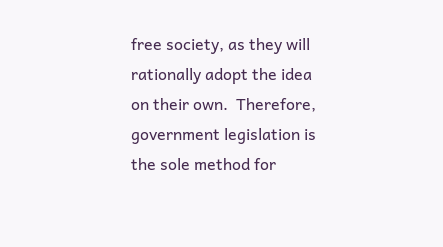free society, as they will rationally adopt the idea on their own.  Therefore, government legislation is the sole method for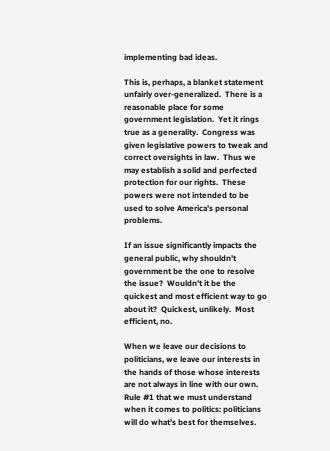implementing bad ideas.

This is, perhaps, a blanket statement unfairly over-generalized.  There is a reasonable place for some government legislation.  Yet it rings true as a generality.  Congress was given legislative powers to tweak and correct oversights in law.  Thus we may establish a solid and perfected protection for our rights.  These powers were not intended to be used to solve America’s personal problems.

If an issue significantly impacts the general public, why shouldn’t government be the one to resolve the issue?  Wouldn’t it be the quickest and most efficient way to go about it?  Quickest, unlikely.  Most efficient, no.

When we leave our decisions to politicians, we leave our interests in the hands of those whose interests are not always in line with our own.  Rule #1 that we must understand when it comes to politics: politicians will do what’s best for themselves.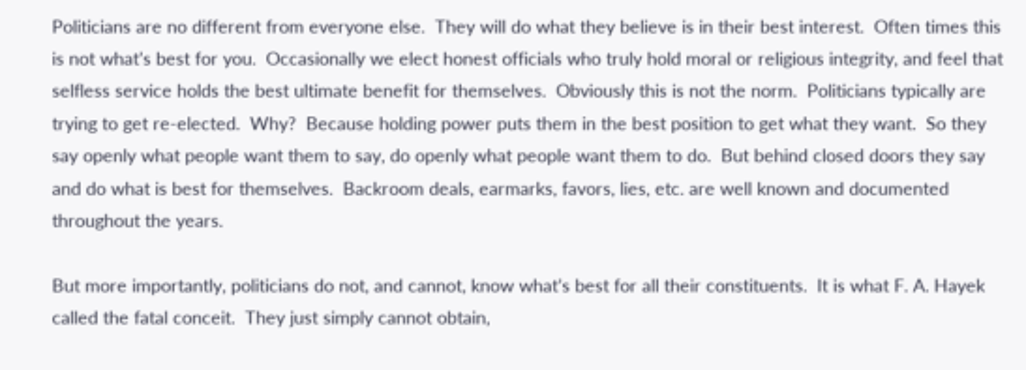Politicians are no different from everyone else.  They will do what they believe is in their best interest.  Often times this is not what’s best for you.  Occasionally we elect honest officials who truly hold moral or religious integrity, and feel that selfless service holds the best ultimate benefit for themselves.  Obviously this is not the norm.  Politicians typically are trying to get re-elected.  Why?  Because holding power puts them in the best position to get what they want.  So they say openly what people want them to say, do openly what people want them to do.  But behind closed doors they say and do what is best for themselves.  Backroom deals, earmarks, favors, lies, etc. are well known and documented throughout the years.

But more importantly, politicians do not, and cannot, know what’s best for all their constituents.  It is what F. A. Hayek called the fatal conceit.  They just simply cannot obtain,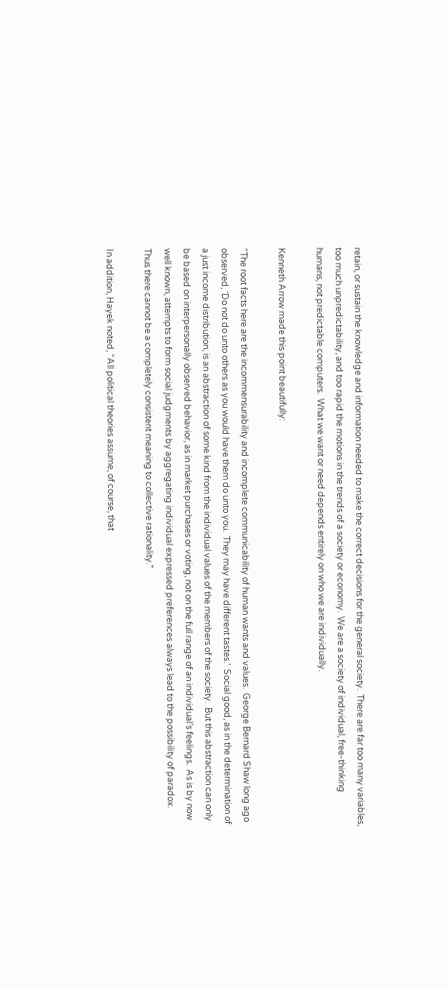retain, or sustain the knowledge and information needed to make the correct decisions for the general society.  There are far too many variables, too much unpredictability, and too rapid the motions in the trends of a society or economy.  We are a society of individual, free-thinking humans, not predictable computers.  What we want or need depends entirely on who we are individually.

Kenneth Arrow made this point beautifully:

“The root facts here are the incommensurability and incomplete communicability of human wants and values.  George Bernard Shaw long ago observed, ‘Do not do unto others as you would have them do unto you.  They may have different tastes.’  Social good, as in the determination of a just income distribution, is an abstraction of some kind from the individual values of the members of the society.  But this abstraction can only be based on interpersonally observed behavior, as in market purchases or voting, not on the full range of an individual’s feelings.  As is by now well known, attempts to form social judgments by aggregating individual expressed preferences always lead to the possibility of paradox.  Thus there cannot be a completely consistent meaning to collective rationality.”

In addition, Hayek noted, “All political theories assume, of course, that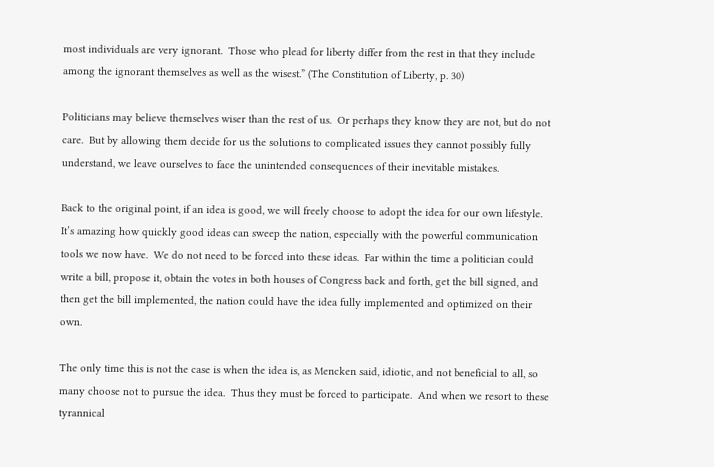most individuals are very ignorant.  Those who plead for liberty differ from the rest in that they include among the ignorant themselves as well as the wisest.” (The Constitution of Liberty, p. 30)

Politicians may believe themselves wiser than the rest of us.  Or perhaps they know they are not, but do not care.  But by allowing them decide for us the solutions to complicated issues they cannot possibly fully understand, we leave ourselves to face the unintended consequences of their inevitable mistakes.

Back to the original point, if an idea is good, we will freely choose to adopt the idea for our own lifestyle.  It’s amazing how quickly good ideas can sweep the nation, especially with the powerful communication tools we now have.  We do not need to be forced into these ideas.  Far within the time a politician could write a bill, propose it, obtain the votes in both houses of Congress back and forth, get the bill signed, and then get the bill implemented, the nation could have the idea fully implemented and optimized on their own.

The only time this is not the case is when the idea is, as Mencken said, idiotic, and not beneficial to all, so many choose not to pursue the idea.  Thus they must be forced to participate.  And when we resort to these tyrannical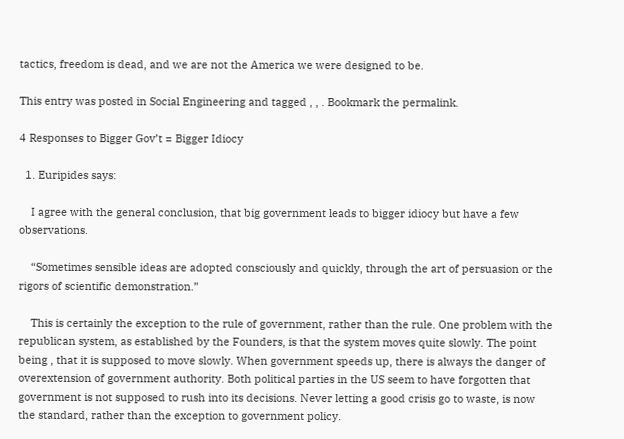tactics, freedom is dead, and we are not the America we were designed to be.

This entry was posted in Social Engineering and tagged , , . Bookmark the permalink.

4 Responses to Bigger Gov’t = Bigger Idiocy

  1. Euripides says:

    I agree with the general conclusion, that big government leads to bigger idiocy but have a few observations.

    “Sometimes sensible ideas are adopted consciously and quickly, through the art of persuasion or the rigors of scientific demonstration.”

    This is certainly the exception to the rule of government, rather than the rule. One problem with the republican system, as established by the Founders, is that the system moves quite slowly. The point being , that it is supposed to move slowly. When government speeds up, there is always the danger of overextension of government authority. Both political parties in the US seem to have forgotten that government is not supposed to rush into its decisions. Never letting a good crisis go to waste, is now the standard, rather than the exception to government policy.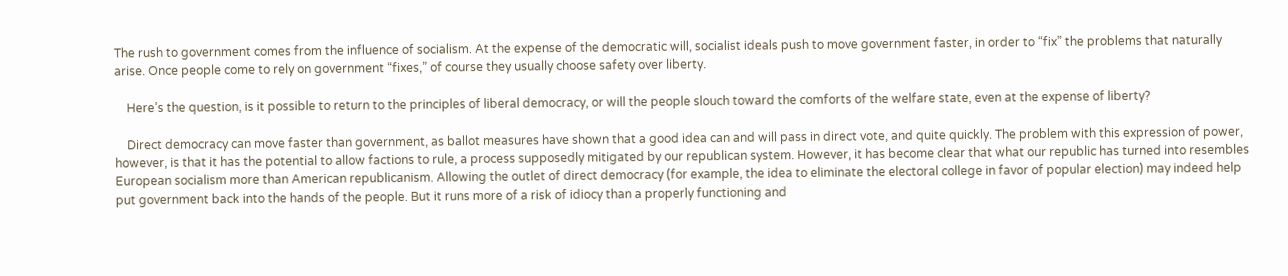The rush to government comes from the influence of socialism. At the expense of the democratic will, socialist ideals push to move government faster, in order to “fix” the problems that naturally arise. Once people come to rely on government “fixes,” of course they usually choose safety over liberty.

    Here’s the question, is it possible to return to the principles of liberal democracy, or will the people slouch toward the comforts of the welfare state, even at the expense of liberty?

    Direct democracy can move faster than government, as ballot measures have shown that a good idea can and will pass in direct vote, and quite quickly. The problem with this expression of power, however, is that it has the potential to allow factions to rule, a process supposedly mitigated by our republican system. However, it has become clear that what our republic has turned into resembles European socialism more than American republicanism. Allowing the outlet of direct democracy (for example, the idea to eliminate the electoral college in favor of popular election) may indeed help put government back into the hands of the people. But it runs more of a risk of idiocy than a properly functioning and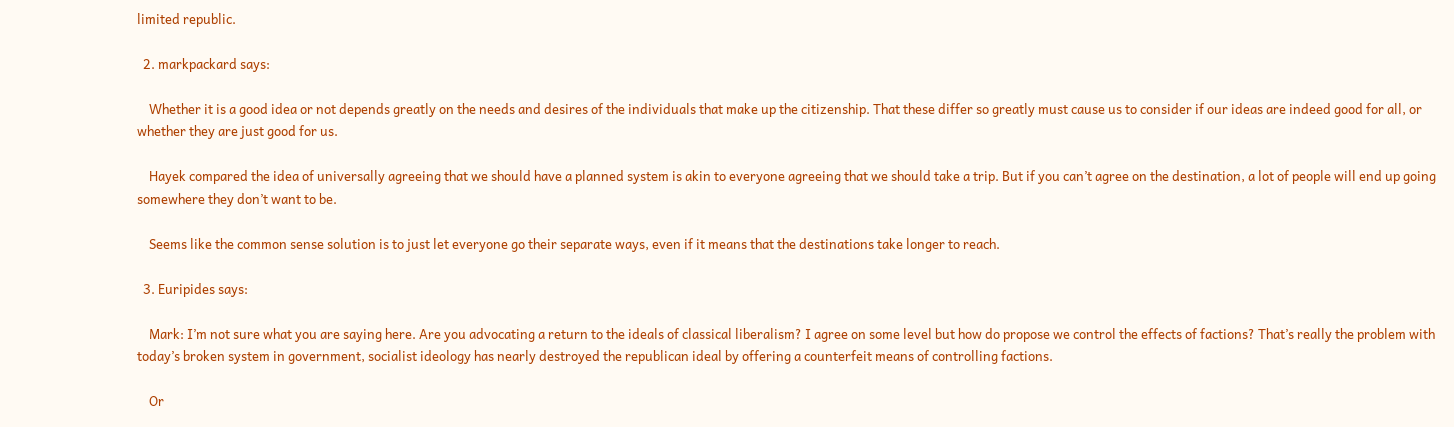limited republic.

  2. markpackard says:

    Whether it is a good idea or not depends greatly on the needs and desires of the individuals that make up the citizenship. That these differ so greatly must cause us to consider if our ideas are indeed good for all, or whether they are just good for us.

    Hayek compared the idea of universally agreeing that we should have a planned system is akin to everyone agreeing that we should take a trip. But if you can’t agree on the destination, a lot of people will end up going somewhere they don’t want to be.

    Seems like the common sense solution is to just let everyone go their separate ways, even if it means that the destinations take longer to reach.

  3. Euripides says:

    Mark: I’m not sure what you are saying here. Are you advocating a return to the ideals of classical liberalism? I agree on some level but how do propose we control the effects of factions? That’s really the problem with today’s broken system in government, socialist ideology has nearly destroyed the republican ideal by offering a counterfeit means of controlling factions.

    Or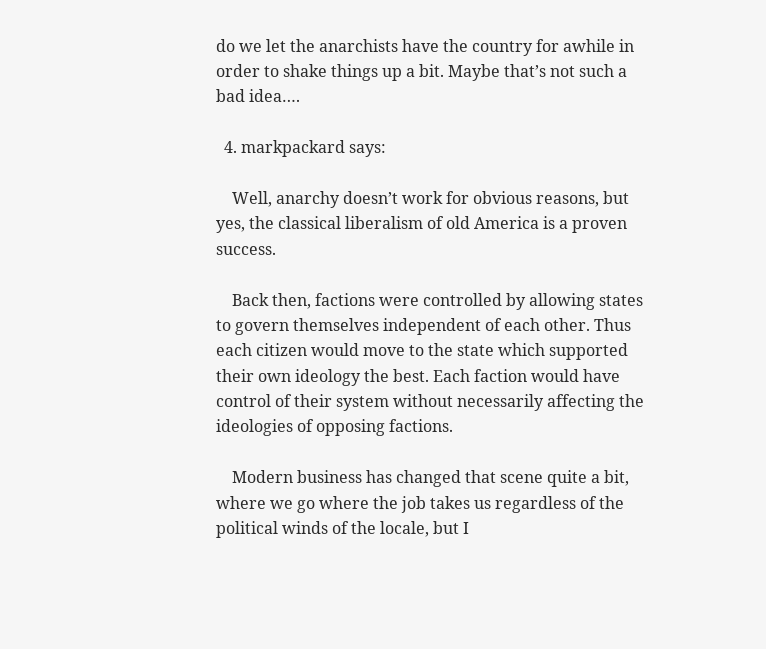do we let the anarchists have the country for awhile in order to shake things up a bit. Maybe that’s not such a bad idea….

  4. markpackard says:

    Well, anarchy doesn’t work for obvious reasons, but yes, the classical liberalism of old America is a proven success.

    Back then, factions were controlled by allowing states to govern themselves independent of each other. Thus each citizen would move to the state which supported their own ideology the best. Each faction would have control of their system without necessarily affecting the ideologies of opposing factions.

    Modern business has changed that scene quite a bit, where we go where the job takes us regardless of the political winds of the locale, but I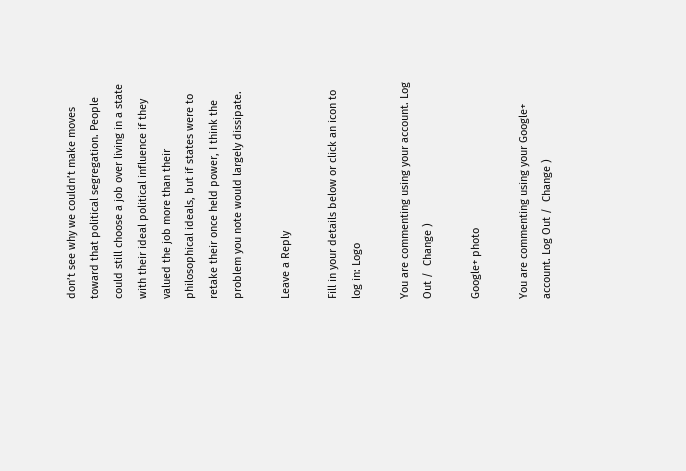don’t see why we couldn’t make moves toward that political segregation. People could still choose a job over living in a state with their ideal political influence if they valued the job more than their philosophical ideals, but if states were to retake their once held power, I think the problem you note would largely dissipate.

Leave a Reply

Fill in your details below or click an icon to log in: Logo

You are commenting using your account. Log Out /  Change )

Google+ photo

You are commenting using your Google+ account. Log Out /  Change )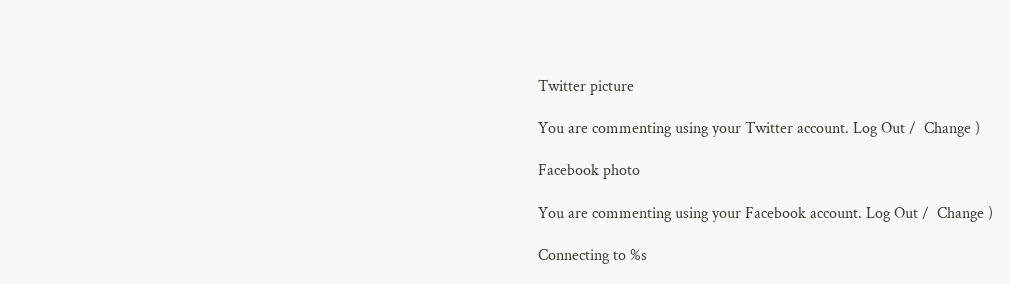Twitter picture

You are commenting using your Twitter account. Log Out /  Change )

Facebook photo

You are commenting using your Facebook account. Log Out /  Change )

Connecting to %s